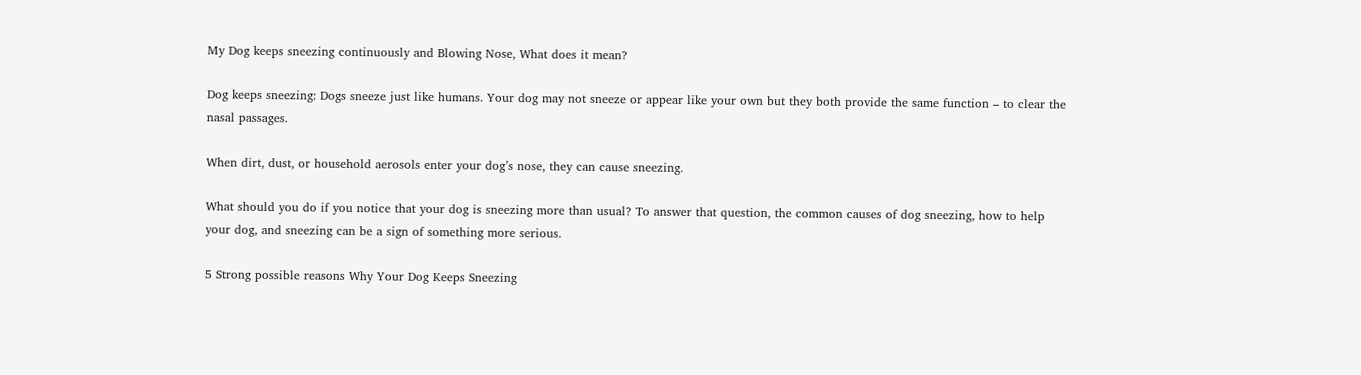My Dog keeps sneezing continuously and Blowing Nose, What does it mean?

Dog keeps sneezing: Dogs sneeze just like humans. Your dog may not sneeze or appear like your own but they both provide the same function – to clear the nasal passages.

When dirt, dust, or household aerosols enter your dog’s nose, they can cause sneezing.

What should you do if you notice that your dog is sneezing more than usual? To answer that question, the common causes of dog sneezing, how to help your dog, and sneezing can be a sign of something more serious.

5 Strong possible reasons Why Your Dog Keeps Sneezing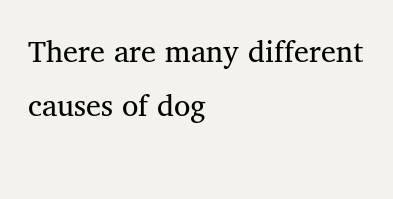There are many different causes of dog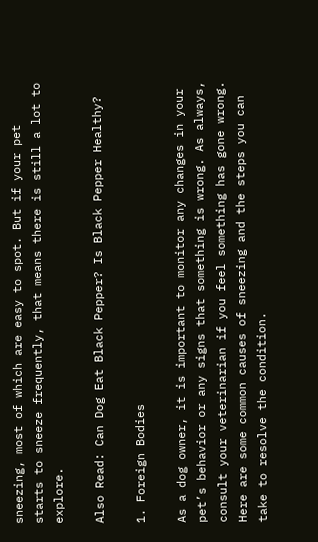sneezing, most of which are easy to spot. But if your pet starts to sneeze frequently, that means there is still a lot to explore.

Also Read: Can Dog Eat Black Pepper? Is Black Pepper Healthy?

1. Foreign Bodies

As a dog owner, it is important to monitor any changes in your pet’s behavior or any signs that something is wrong. As always, consult your veterinarian if you feel something has gone wrong. Here are some common causes of sneezing and the steps you can take to resolve the condition.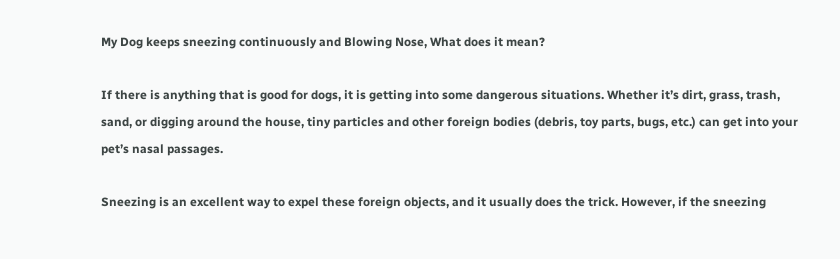My Dog keeps sneezing continuously and Blowing Nose, What does it mean?

If there is anything that is good for dogs, it is getting into some dangerous situations. Whether it’s dirt, grass, trash, sand, or digging around the house, tiny particles and other foreign bodies (debris, toy parts, bugs, etc.) can get into your pet’s nasal passages.

Sneezing is an excellent way to expel these foreign objects, and it usually does the trick. However, if the sneezing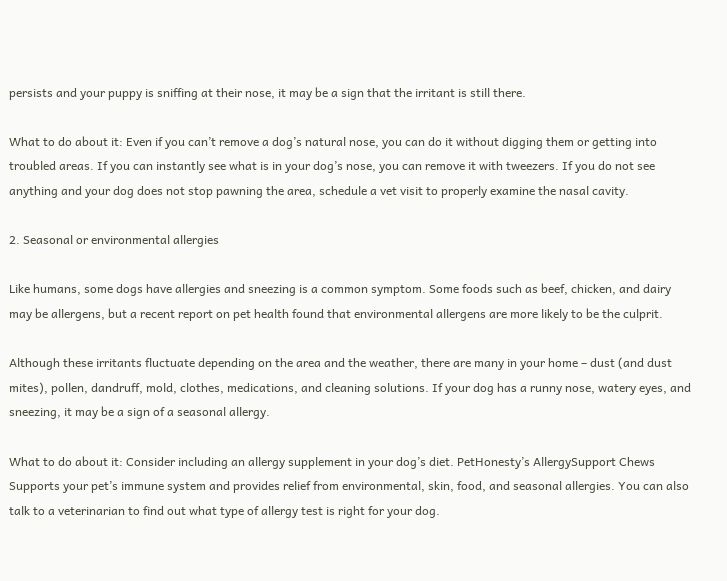persists and your puppy is sniffing at their nose, it may be a sign that the irritant is still there.

What to do about it: Even if you can’t remove a dog’s natural nose, you can do it without digging them or getting into troubled areas. If you can instantly see what is in your dog’s nose, you can remove it with tweezers. If you do not see anything and your dog does not stop pawning the area, schedule a vet visit to properly examine the nasal cavity.

2. Seasonal or environmental allergies

Like humans, some dogs have allergies and sneezing is a common symptom. Some foods such as beef, chicken, and dairy may be allergens, but a recent report on pet health found that environmental allergens are more likely to be the culprit.

Although these irritants fluctuate depending on the area and the weather, there are many in your home – dust (and dust mites), pollen, dandruff, mold, clothes, medications, and cleaning solutions. If your dog has a runny nose, watery eyes, and sneezing, it may be a sign of a seasonal allergy.

What to do about it: Consider including an allergy supplement in your dog’s diet. PetHonesty’s AllergySupport Chews Supports your pet’s immune system and provides relief from environmental, skin, food, and seasonal allergies. You can also talk to a veterinarian to find out what type of allergy test is right for your dog.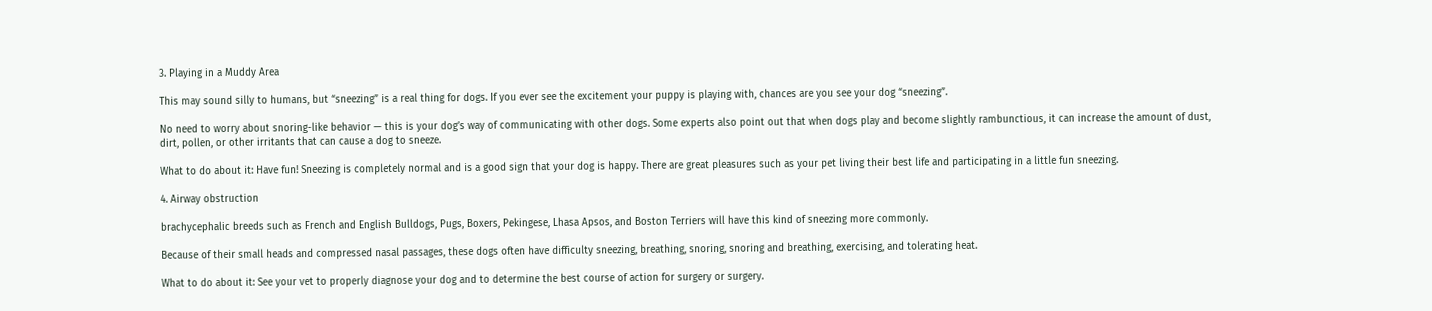3. Playing in a Muddy Area

This may sound silly to humans, but “sneezing” is a real thing for dogs. If you ever see the excitement your puppy is playing with, chances are you see your dog “sneezing”.

No need to worry about snoring-like behavior — this is your dog’s way of communicating with other dogs. Some experts also point out that when dogs play and become slightly rambunctious, it can increase the amount of dust, dirt, pollen, or other irritants that can cause a dog to sneeze.

What to do about it: Have fun! Sneezing is completely normal and is a good sign that your dog is happy. There are great pleasures such as your pet living their best life and participating in a little fun sneezing.

4. Airway obstruction

brachycephalic breeds such as French and English Bulldogs, Pugs, Boxers, Pekingese, Lhasa Apsos, and Boston Terriers will have this kind of sneezing more commonly.

Because of their small heads and compressed nasal passages, these dogs often have difficulty sneezing, breathing, snoring, snoring and breathing, exercising, and tolerating heat.

What to do about it: See your vet to properly diagnose your dog and to determine the best course of action for surgery or surgery.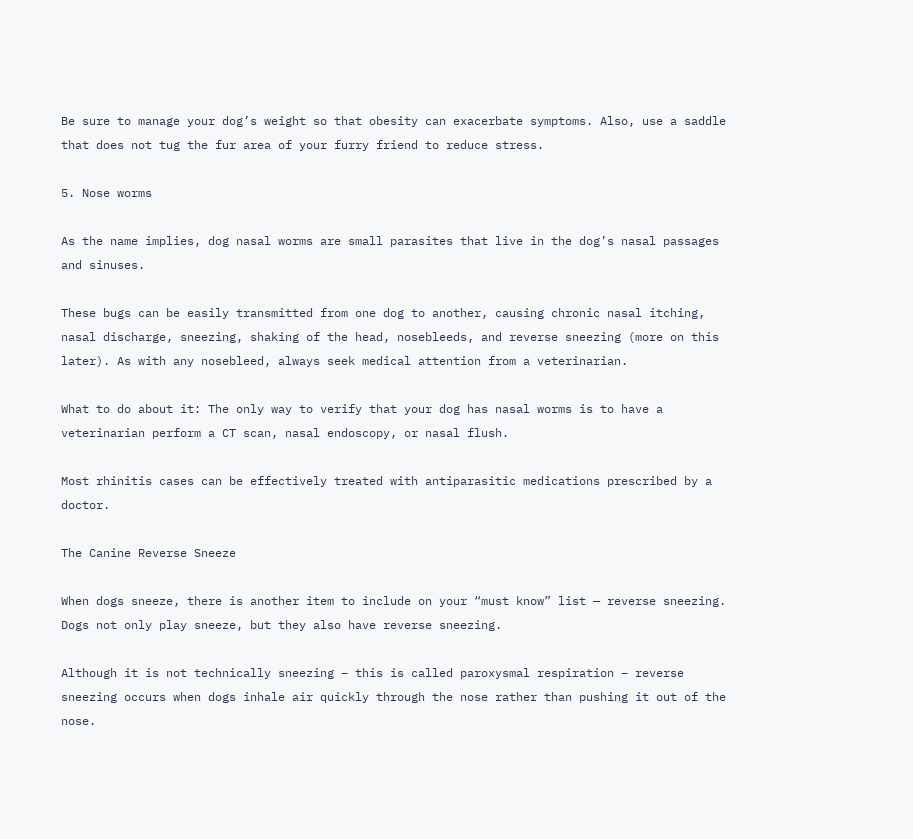Be sure to manage your dog’s weight so that obesity can exacerbate symptoms. Also, use a saddle that does not tug the fur area of your furry friend to reduce stress.

5. Nose worms

As the name implies, dog nasal worms are small parasites that live in the dog’s nasal passages and sinuses.

These bugs can be easily transmitted from one dog to another, causing chronic nasal itching, nasal discharge, sneezing, shaking of the head, nosebleeds, and reverse sneezing (more on this later). As with any nosebleed, always seek medical attention from a veterinarian.

What to do about it: The only way to verify that your dog has nasal worms is to have a veterinarian perform a CT scan, nasal endoscopy, or nasal flush.

Most rhinitis cases can be effectively treated with antiparasitic medications prescribed by a doctor.

The Canine Reverse Sneeze

When dogs sneeze, there is another item to include on your “must know” list — reverse sneezing. Dogs not only play sneeze, but they also have reverse sneezing.

Although it is not technically sneezing – this is called paroxysmal respiration – reverse sneezing occurs when dogs inhale air quickly through the nose rather than pushing it out of the nose.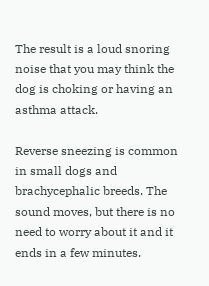The result is a loud snoring noise that you may think the dog is choking or having an asthma attack.

Reverse sneezing is common in small dogs and brachycephalic breeds. The sound moves, but there is no need to worry about it and it ends in a few minutes.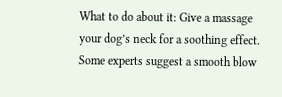What to do about it: Give a massage your dog’s neck for a soothing effect. Some experts suggest a smooth blow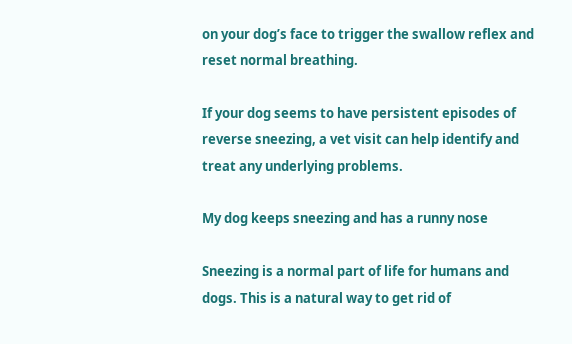on your dog’s face to trigger the swallow reflex and reset normal breathing.

If your dog seems to have persistent episodes of reverse sneezing, a vet visit can help identify and treat any underlying problems.

My dog keeps sneezing and has a runny nose

Sneezing is a normal part of life for humans and dogs. This is a natural way to get rid of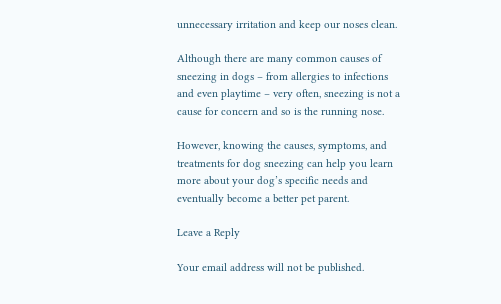unnecessary irritation and keep our noses clean.

Although there are many common causes of sneezing in dogs – from allergies to infections and even playtime – very often, sneezing is not a cause for concern and so is the running nose.

However, knowing the causes, symptoms, and treatments for dog sneezing can help you learn more about your dog’s specific needs and eventually become a better pet parent.

Leave a Reply

Your email address will not be published.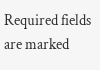Required fields are marked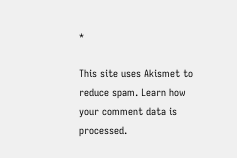*

This site uses Akismet to reduce spam. Learn how your comment data is processed.